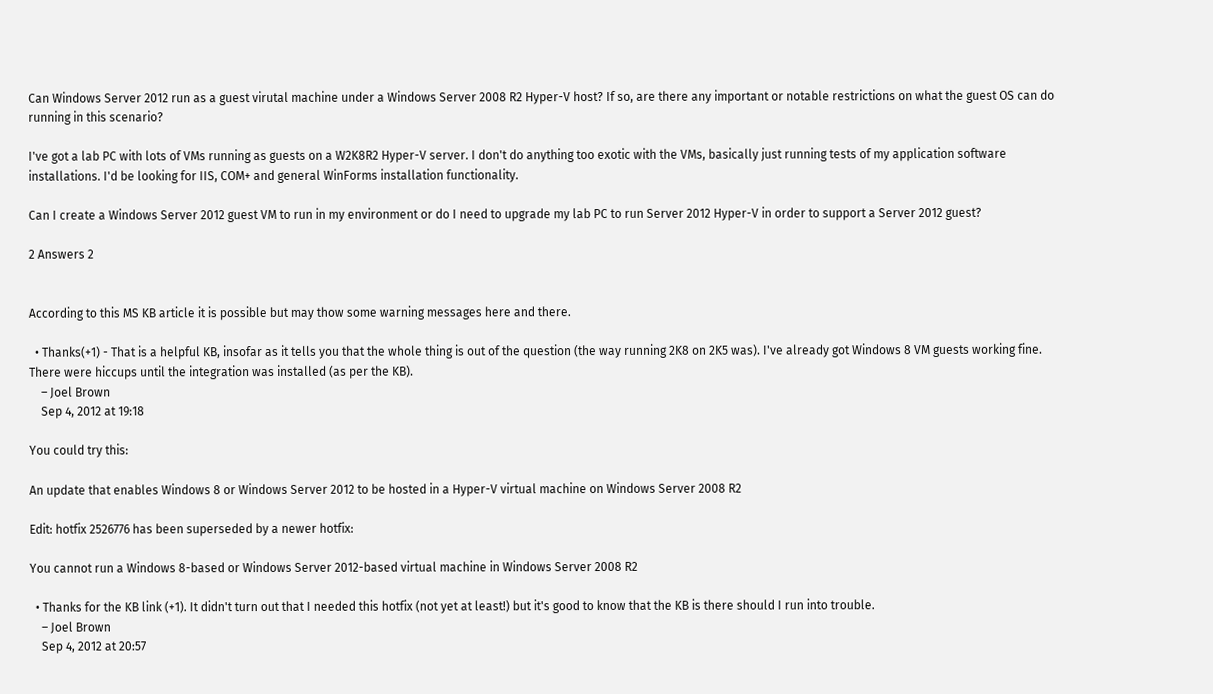Can Windows Server 2012 run as a guest virutal machine under a Windows Server 2008 R2 Hyper-V host? If so, are there any important or notable restrictions on what the guest OS can do running in this scenario?

I've got a lab PC with lots of VMs running as guests on a W2K8R2 Hyper-V server. I don't do anything too exotic with the VMs, basically just running tests of my application software installations. I'd be looking for IIS, COM+ and general WinForms installation functionality.

Can I create a Windows Server 2012 guest VM to run in my environment or do I need to upgrade my lab PC to run Server 2012 Hyper-V in order to support a Server 2012 guest?

2 Answers 2


According to this MS KB article it is possible but may thow some warning messages here and there.

  • Thanks(+1) - That is a helpful KB, insofar as it tells you that the whole thing is out of the question (the way running 2K8 on 2K5 was). I've already got Windows 8 VM guests working fine. There were hiccups until the integration was installed (as per the KB).
    – Joel Brown
    Sep 4, 2012 at 19:18

You could try this:

An update that enables Windows 8 or Windows Server 2012 to be hosted in a Hyper-V virtual machine on Windows Server 2008 R2

Edit: hotfix 2526776 has been superseded by a newer hotfix:

You cannot run a Windows 8-based or Windows Server 2012-based virtual machine in Windows Server 2008 R2

  • Thanks for the KB link (+1). It didn't turn out that I needed this hotfix (not yet at least!) but it's good to know that the KB is there should I run into trouble.
    – Joel Brown
    Sep 4, 2012 at 20:57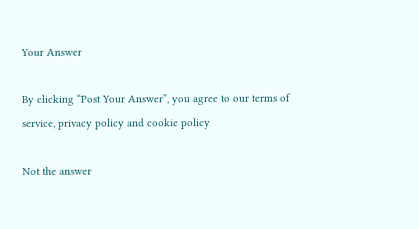Your Answer

By clicking “Post Your Answer”, you agree to our terms of service, privacy policy and cookie policy

Not the answer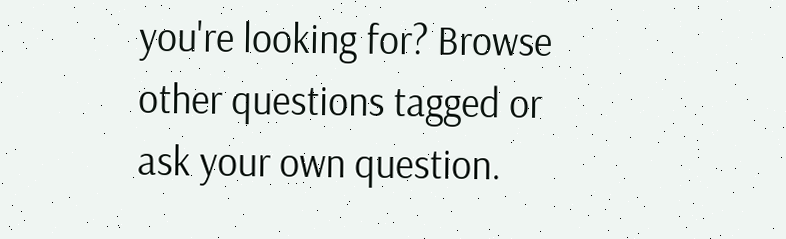you're looking for? Browse other questions tagged or ask your own question.